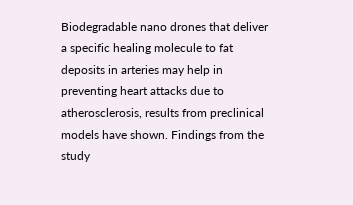Biodegradable nano drones that deliver a specific healing molecule to fat deposits in arteries may help in preventing heart attacks due to atherosclerosis, results from preclinical models have shown. Findings from the study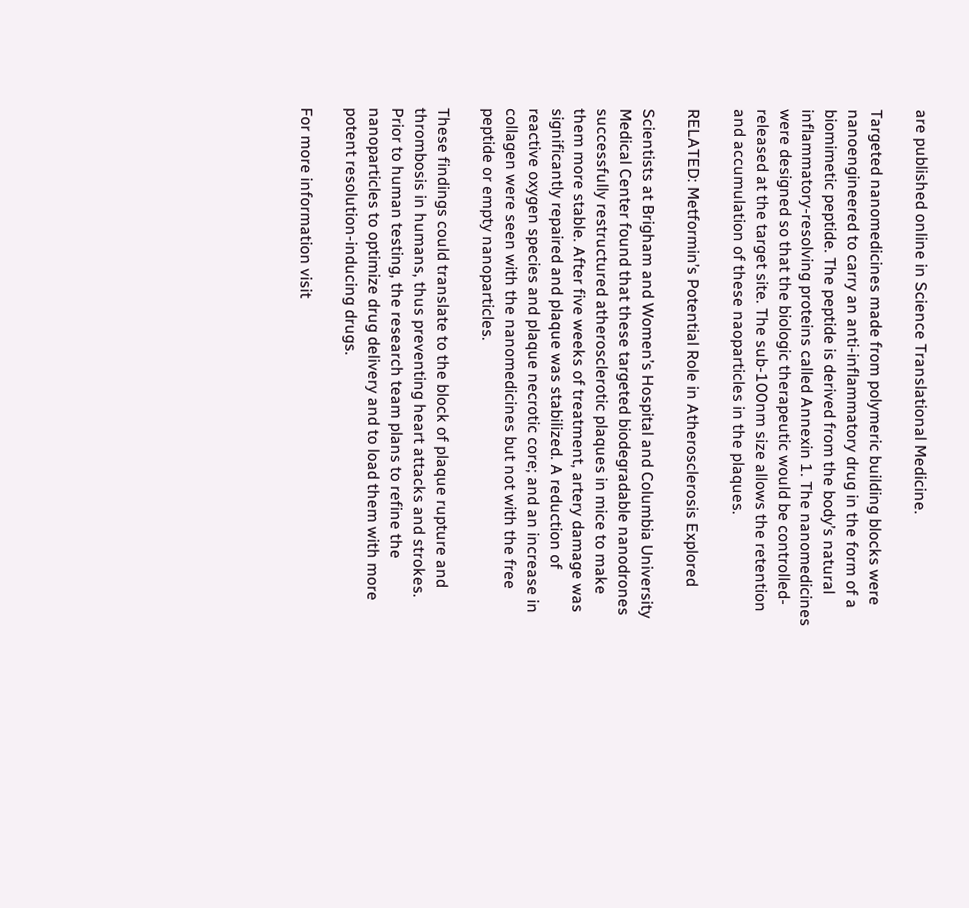are published online in Science Translational Medicine.

Targeted nanomedicines made from polymeric building blocks were nanoengineered to carry an anti-inflammatory drug in the form of a biomimetic peptide. The peptide is derived from the body’s natural inflammatory-resolving proteins called Annexin 1. The nanomedicines were designed so that the biologic therapeutic would be controlled-released at the target site. The sub-100nm size allows the retention and accumulation of these naoparticles in the plaques.

RELATED: Metformin’s Potential Role in Atherosclerosis Explored

Scientists at Brigham and Women’s Hospital and Columbia University Medical Center found that these targeted biodegradable nanodrones successfully restructured atherosclerotic plaques in mice to make them more stable. After five weeks of treatment, artery damage was significantly repaired and plaque was stabilized. A reduction of reactive oxygen species and plaque necrotic core; and an increase in collagen were seen with the nanomedicines but not with the free peptide or empty nanoparticles.

These findings could translate to the block of plaque rupture and thrombosis in humans, thus preventing heart attacks and strokes. Prior to human testing, the research team plans to refine the nanoparticles to optimize drug delivery and to load them with more potent resolution-inducing drugs.

For more information visit